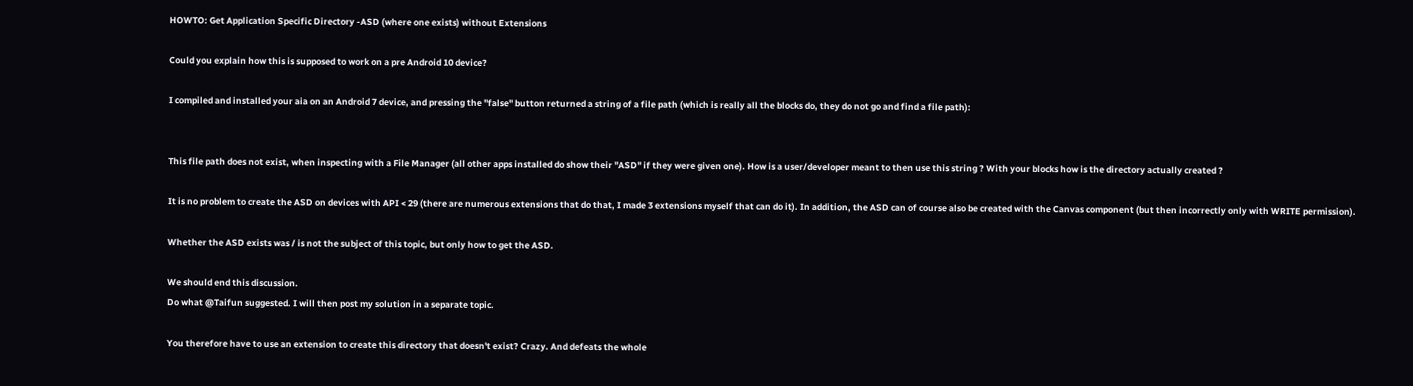HOWTO: Get Application Specific Directory -ASD (where one exists) without Extensions

Could you explain how this is supposed to work on a pre Android 10 device?

I compiled and installed your aia on an Android 7 device, and pressing the "false" button returned a string of a file path (which is really all the blocks do, they do not go and find a file path):


This file path does not exist, when inspecting with a File Manager (all other apps installed do show their "ASD" if they were given one). How is a user/developer meant to then use this string ? With your blocks how is the directory actually created ?

It is no problem to create the ASD on devices with API < 29 (there are numerous extensions that do that, I made 3 extensions myself that can do it). In addition, the ASD can of course also be created with the Canvas component (but then incorrectly only with WRITE permission).

Whether the ASD exists was / is not the subject of this topic, but only how to get the ASD.

We should end this discussion.
Do what @Taifun suggested. I will then post my solution in a separate topic.

You therefore have to use an extension to create this directory that doesn't exist? Crazy. And defeats the whole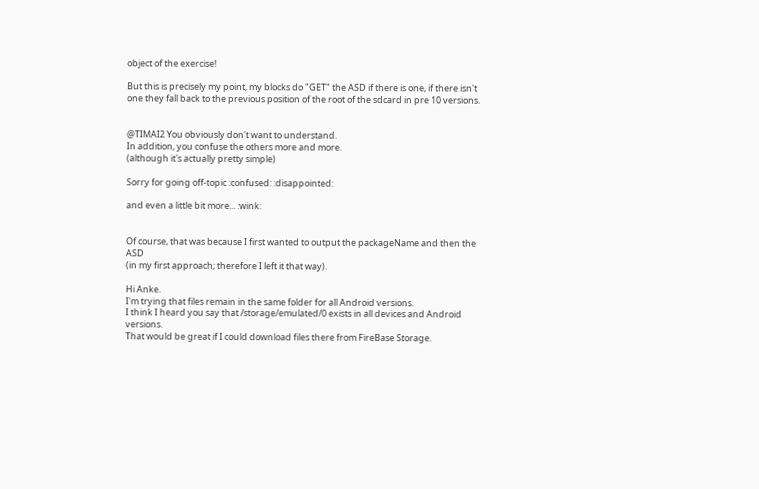object of the exercise!

But this is precisely my point, my blocks do "GET" the ASD if there is one, if there isn't one they fall back to the previous position of the root of the sdcard in pre 10 versions.


@TIMAI2 You obviously don't want to understand.
In addition, you confuse the others more and more.
(although it's actually pretty simple)

Sorry for going off-topic :confused: :disappointed:

and even a little bit more... :wink:


Of course, that was because I first wanted to output the packageName and then the ASD
(in my first approach; therefore I left it that way).

Hi Anke.
I'm trying that files remain in the same folder for all Android versions.
I think I heard you say that /storage/emulated/0 exists in all devices and Android versions.
That would be great if I could download files there from FireBase Storage.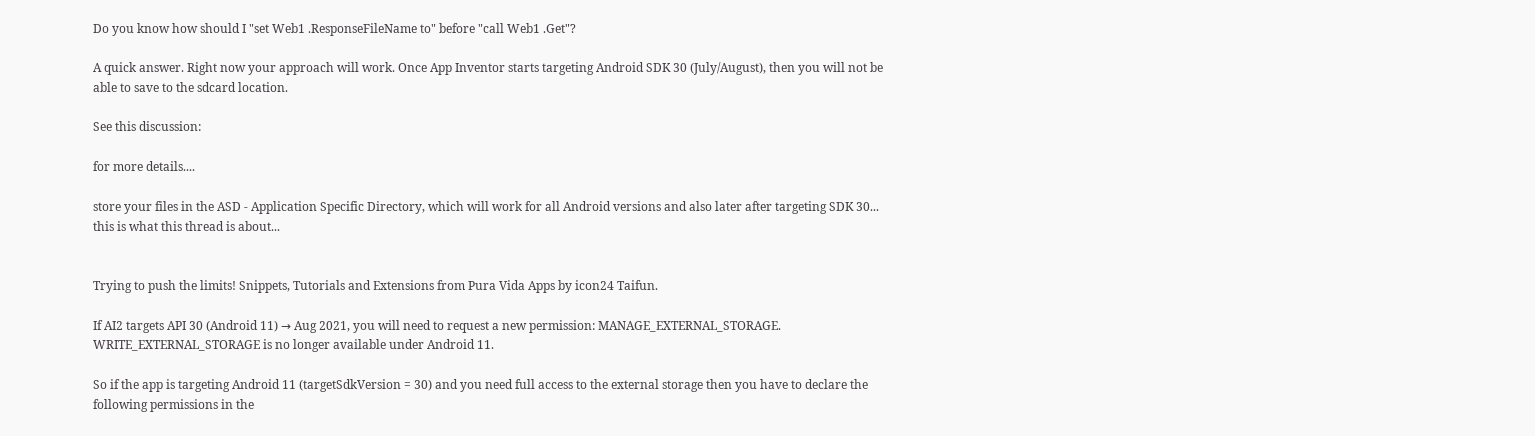Do you know how should I "set Web1 .ResponseFileName to" before "call Web1 .Get"?

A quick answer. Right now your approach will work. Once App Inventor starts targeting Android SDK 30 (July/August), then you will not be able to save to the sdcard location.

See this discussion:

for more details....

store your files in the ASD - Application Specific Directory, which will work for all Android versions and also later after targeting SDK 30...
this is what this thread is about...


Trying to push the limits! Snippets, Tutorials and Extensions from Pura Vida Apps by icon24 Taifun.

If AI2 targets API 30 (Android 11) → Aug 2021, you will need to request a new permission: MANAGE_EXTERNAL_STORAGE.
WRITE_EXTERNAL_STORAGE is no longer available under Android 11.

So if the app is targeting Android 11 (targetSdkVersion = 30) and you need full access to the external storage then you have to declare the following permissions in the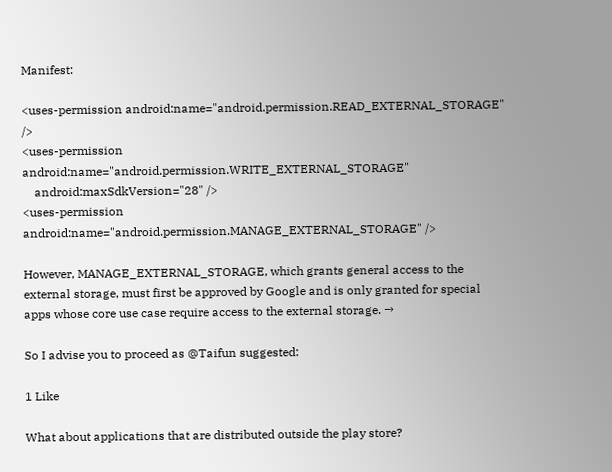Manifest:

<uses-permission android:name="android.permission.READ_EXTERNAL_STORAGE" />
<uses-permission android:name="android.permission.WRITE_EXTERNAL_STORAGE"
    android:maxSdkVersion="28" />
<uses-permission android:name="android.permission.MANAGE_EXTERNAL_STORAGE" />

However, MANAGE_EXTERNAL_STORAGE, which grants general access to the external storage, must first be approved by Google and is only granted for special apps whose core use case require access to the external storage. →

So I advise you to proceed as @Taifun suggested:

1 Like

What about applications that are distributed outside the play store?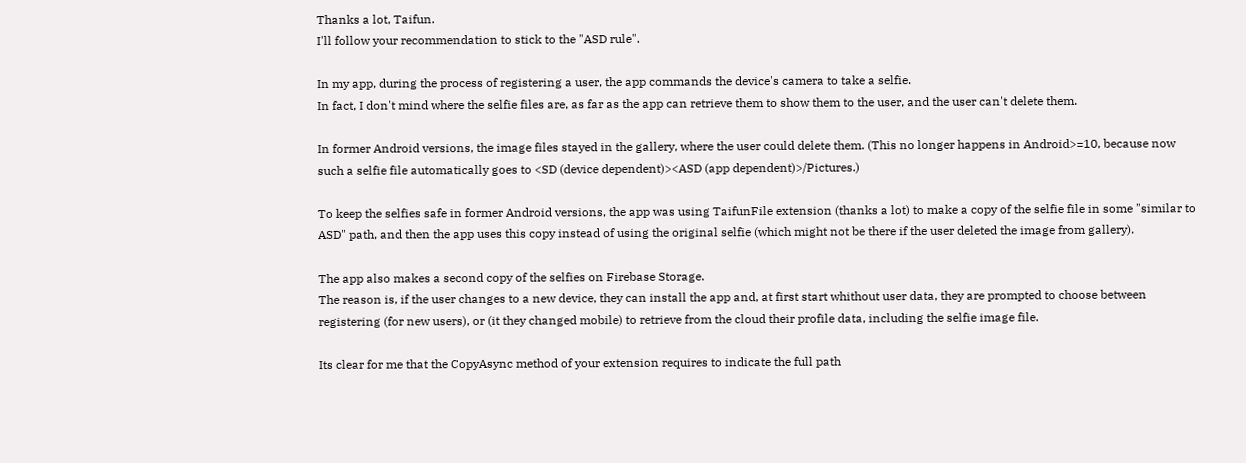Thanks a lot, Taifun.
I'll follow your recommendation to stick to the "ASD rule".

In my app, during the process of registering a user, the app commands the device's camera to take a selfie.
In fact, I don't mind where the selfie files are, as far as the app can retrieve them to show them to the user, and the user can't delete them.

In former Android versions, the image files stayed in the gallery, where the user could delete them. (This no longer happens in Android>=10, because now such a selfie file automatically goes to <SD (device dependent)><ASD (app dependent)>/Pictures.)

To keep the selfies safe in former Android versions, the app was using TaifunFile extension (thanks a lot) to make a copy of the selfie file in some "similar to ASD" path, and then the app uses this copy instead of using the original selfie (which might not be there if the user deleted the image from gallery).

The app also makes a second copy of the selfies on Firebase Storage.
The reason is, if the user changes to a new device, they can install the app and, at first start whithout user data, they are prompted to choose between registering (for new users), or (it they changed mobile) to retrieve from the cloud their profile data, including the selfie image file.

Its clear for me that the CopyAsync method of your extension requires to indicate the full path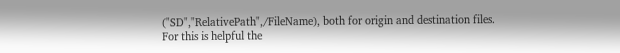("SD","RelativePath",/FileName), both for origin and destination files.
For this is helpful the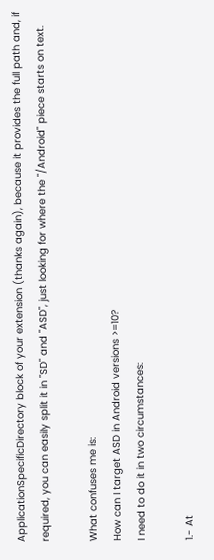ApplicationSpecificDirectory block of your extension (thanks again), because it provides the full path and, if required, you can easily split it in "SD" and "ASD", just looking for where the "/Android" piece starts on text.

What confuses me is:
How can I target ASD in Android versions >=10?
I need to do it in two circumstances:

1.- At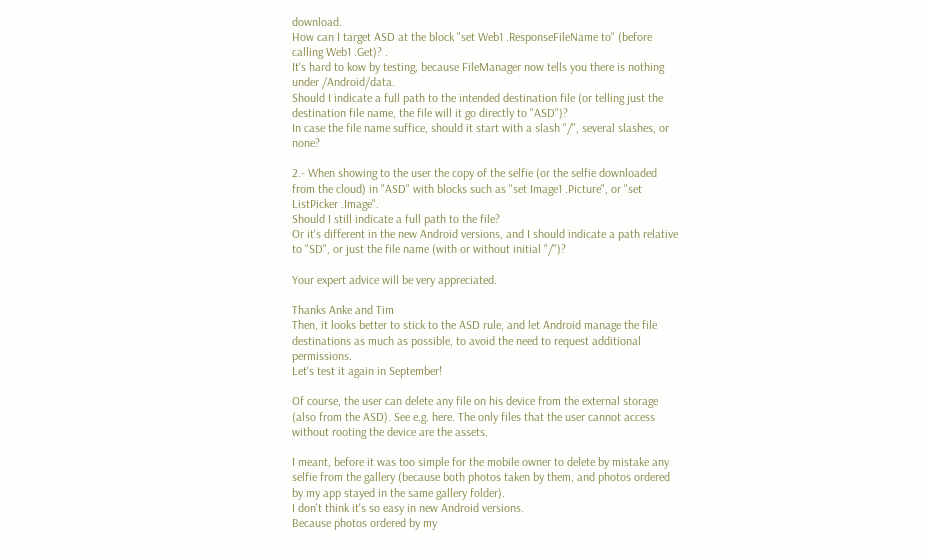download.
How can I target ASD at the block "set Web1 .ResponseFileName to" (before calling Web1 .Get)? .
It's hard to kow by testing, because FileManager now tells you there is nothing under /Android/data.
Should I indicate a full path to the intended destination file (or telling just the destination file name, the file will it go directly to "ASD")?
In case the file name suffice, should it start with a slash "/", several slashes, or none?

2.- When showing to the user the copy of the selfie (or the selfie downloaded from the cloud) in "ASD" with blocks such as "set Image1 .Picture", or "set ListPicker .Image".
Should I still indicate a full path to the file?
Or it's different in the new Android versions, and I should indicate a path relative to "SD", or just the file name (with or without initial "/")?

Your expert advice will be very appreciated.

Thanks Anke and Tim
Then, it looks better to stick to the ASD rule, and let Android manage the file destinations as much as possible, to avoid the need to request additional permissions.
Let's test it again in September!

Of course, the user can delete any file on his device from the external storage (also from the ASD). See e.g. here. The only files that the user cannot access without rooting the device are the assets.

I meant, before it was too simple for the mobile owner to delete by mistake any selfie from the gallery (because both photos taken by them, and photos ordered by my app stayed in the same gallery folder).
I don't think it's so easy in new Android versions.
Because photos ordered by my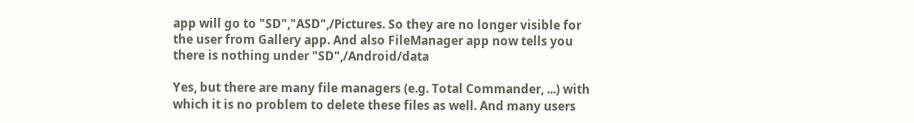app will go to "SD","ASD",/Pictures. So they are no longer visible for the user from Gallery app. And also FileManager app now tells you there is nothing under "SD",/Android/data

Yes, but there are many file managers (e.g. Total Commander, ...) with which it is no problem to delete these files as well. And many users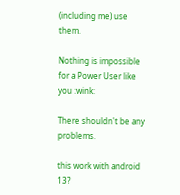(including me) use them.

Nothing is impossible for a Power User like you :wink:

There shouldn't be any problems.

this work with android 13?